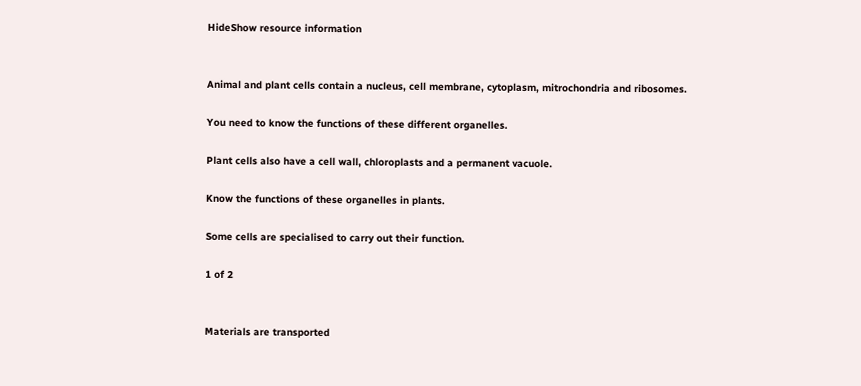HideShow resource information


Animal and plant cells contain a nucleus, cell membrane, cytoplasm, mitrochondria and ribosomes.

You need to know the functions of these different organelles.

Plant cells also have a cell wall, chloroplasts and a permanent vacuole.

Know the functions of these organelles in plants.

Some cells are specialised to carry out their function.

1 of 2


Materials are transported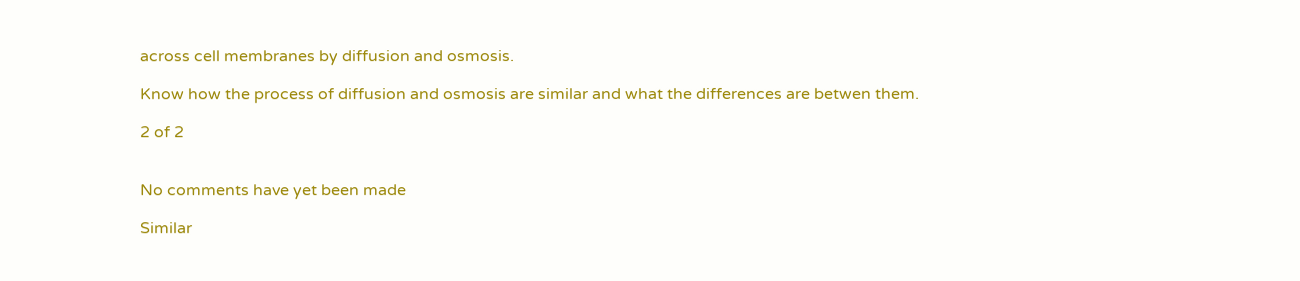across cell membranes by diffusion and osmosis.

Know how the process of diffusion and osmosis are similar and what the differences are betwen them.

2 of 2


No comments have yet been made

Similar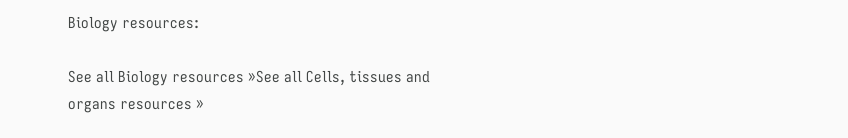Biology resources:

See all Biology resources »See all Cells, tissues and organs resources »